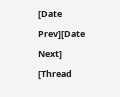[Date Prev][Date Next] [Thread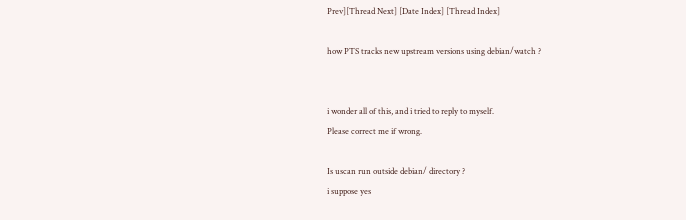Prev][Thread Next] [Date Index] [Thread Index]

how PTS tracks new upstream versions using debian/watch ?


i wonder all of this, and i tried to reply to myself.
Please correct me if wrong.

Is uscan run outside debian/ directory ?
i suppose yes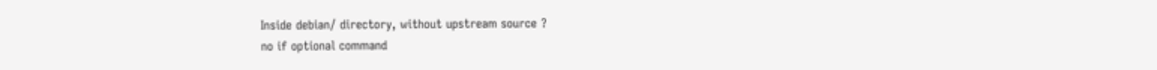Inside debian/ directory, without upstream source ?
no if optional command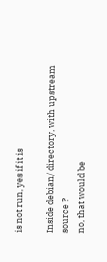is not run, yes if it is

Inside debian/ directory, with upstream source ?
no, that would be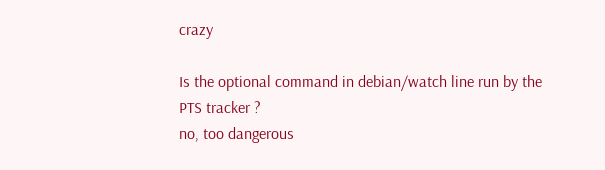crazy

Is the optional command in debian/watch line run by the PTS tracker ?
no, too dangerous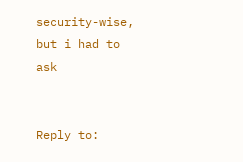security-wise, but i had to ask


Reply to: